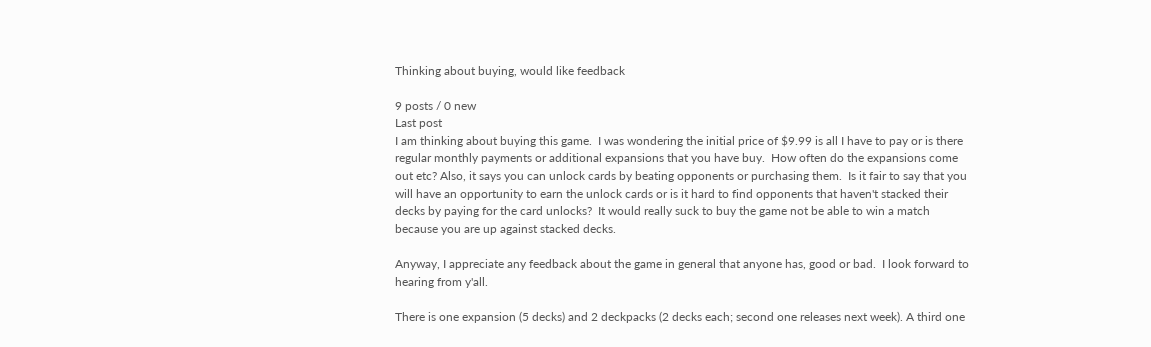Thinking about buying, would like feedback

9 posts / 0 new
Last post
I am thinking about buying this game.  I was wondering the initial price of $9.99 is all I have to pay or is there regular monthly payments or additional expansions that you have buy.  How often do the expansions come out etc? Also, it says you can unlock cards by beating opponents or purchasing them.  Is it fair to say that you will have an opportunity to earn the unlock cards or is it hard to find opponents that haven't stacked their decks by paying for the card unlocks?  It would really suck to buy the game not be able to win a match because you are up against stacked decks.

Anyway, I appreciate any feedback about the game in general that anyone has, good or bad.  I look forward to hearing from y'all.

There is one expansion (5 decks) and 2 deckpacks (2 decks each; second one releases next week). A third one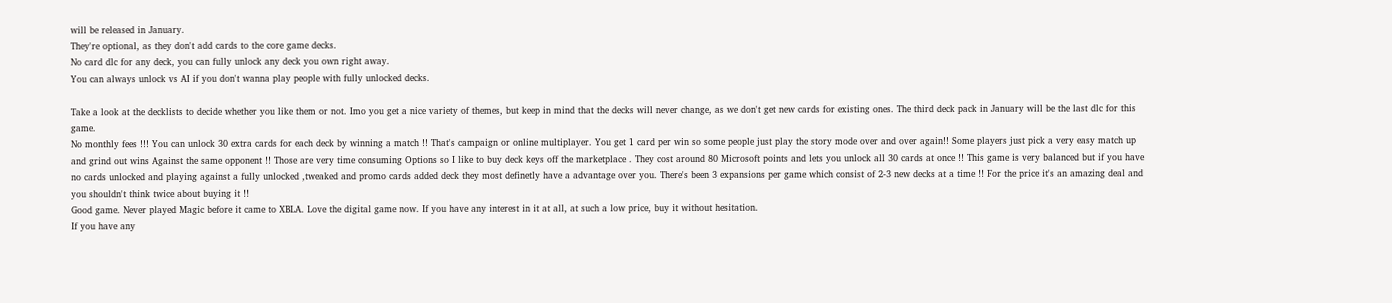will be released in January.
They're optional, as they don't add cards to the core game decks.
No card dlc for any deck, you can fully unlock any deck you own right away.
You can always unlock vs AI if you don't wanna play people with fully unlocked decks.

Take a look at the decklists to decide whether you like them or not. Imo you get a nice variety of themes, but keep in mind that the decks will never change, as we don't get new cards for existing ones. The third deck pack in January will be the last dlc for this game.
No monthly fees !!! You can unlock 30 extra cards for each deck by winning a match !! That's campaign or online multiplayer. You get 1 card per win so some people just play the story mode over and over again!! Some players just pick a very easy match up and grind out wins Against the same opponent !! Those are very time consuming Options so I like to buy deck keys off the marketplace . They cost around 80 Microsoft points and lets you unlock all 30 cards at once !! This game is very balanced but if you have no cards unlocked and playing against a fully unlocked ,tweaked and promo cards added deck they most definetly have a advantage over you. There's been 3 expansions per game which consist of 2-3 new decks at a time !! For the price it's an amazing deal and you shouldn't think twice about buying it !!
Good game. Never played Magic before it came to XBLA. Love the digital game now. If you have any interest in it at all, at such a low price, buy it without hesitation.
If you have any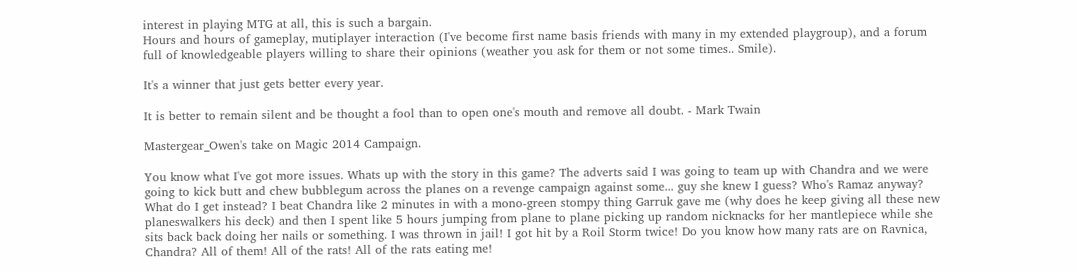interest in playing MTG at all, this is such a bargain.
Hours and hours of gameplay, mutiplayer interaction (I've become first name basis friends with many in my extended playgroup), and a forum full of knowledgeable players willing to share their opinions (weather you ask for them or not some times.. Smile).

It's a winner that just gets better every year.

It is better to remain silent and be thought a fool than to open one's mouth and remove all doubt. - Mark Twain

Mastergear_Owen's take on Magic 2014 Campaign.

You know what I've got more issues. Whats up with the story in this game? The adverts said I was going to team up with Chandra and we were going to kick butt and chew bubblegum across the planes on a revenge campaign against some... guy she knew I guess? Who's Ramaz anyway? What do I get instead? I beat Chandra like 2 minutes in with a mono-green stompy thing Garruk gave me (why does he keep giving all these new planeswalkers his deck) and then I spent like 5 hours jumping from plane to plane picking up random nicknacks for her mantlepiece while she sits back back doing her nails or something. I was thrown in jail! I got hit by a Roil Storm twice! Do you know how many rats are on Ravnica, Chandra? All of them! All of the rats! All of the rats eating me!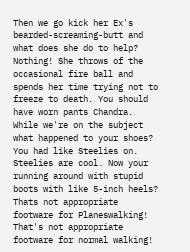Then we go kick her Ex's bearded-screaming-butt and what does she do to help? Nothing! She throws of the occasional fire ball and spends her time trying not to freeze to death. You should have worn pants Chandra. While we're on the subject what happened to your shoes? You had like Steelies on. Steelies are cool. Now your running around with stupid boots with like 5-inch heels? Thats not appropriate footware for Planeswalking! That's not appropriate footware for normal walking!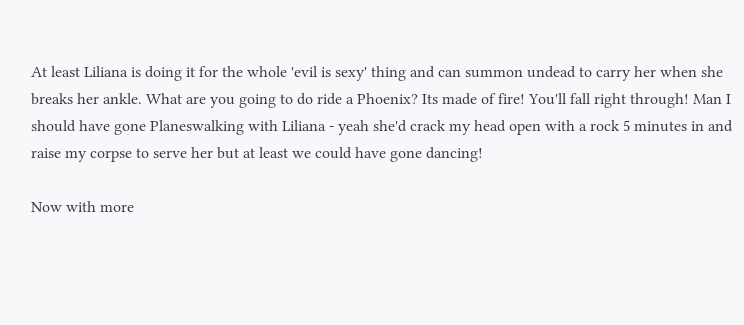At least Liliana is doing it for the whole 'evil is sexy' thing and can summon undead to carry her when she breaks her ankle. What are you going to do ride a Phoenix? Its made of fire! You'll fall right through! Man I should have gone Planeswalking with Liliana - yeah she'd crack my head open with a rock 5 minutes in and raise my corpse to serve her but at least we could have gone dancing!

Now with more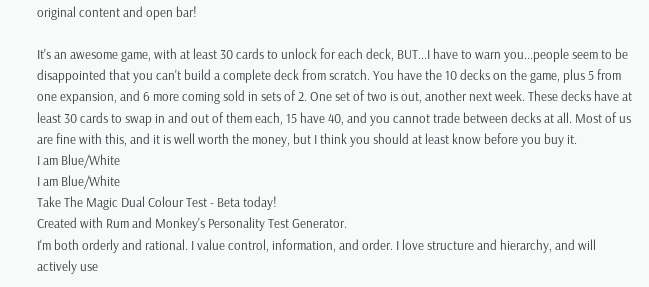original content and open bar!

It's an awesome game, with at least 30 cards to unlock for each deck, BUT...I have to warn you...people seem to be disappointed that you can't build a complete deck from scratch. You have the 10 decks on the game, plus 5 from one expansion, and 6 more coming sold in sets of 2. One set of two is out, another next week. These decks have at least 30 cards to swap in and out of them each, 15 have 40, and you cannot trade between decks at all. Most of us are fine with this, and it is well worth the money, but I think you should at least know before you buy it.
I am Blue/White
I am Blue/White
Take The Magic Dual Colour Test - Beta today!
Created with Rum and Monkey's Personality Test Generator.
I'm both orderly and rational. I value control, information, and order. I love structure and hierarchy, and will actively use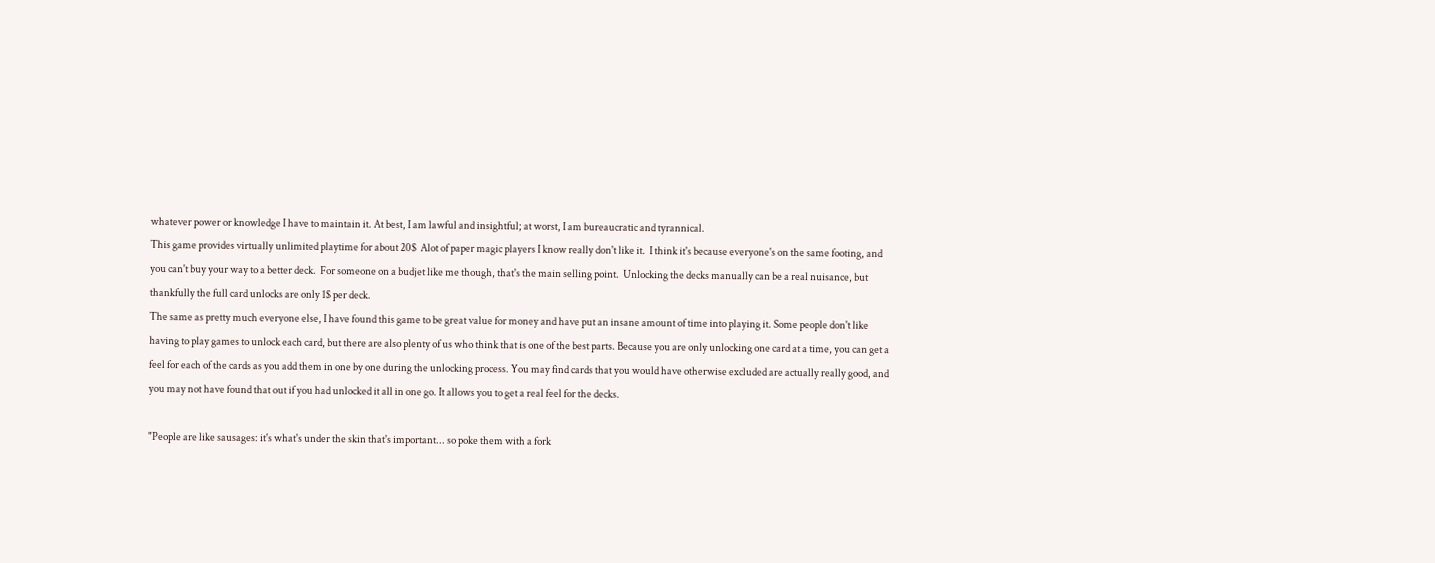whatever power or knowledge I have to maintain it. At best, I am lawful and insightful; at worst, I am bureaucratic and tyrannical.
This game provides virtually unlimited playtime for about 20$  Alot of paper magic players I know really don't like it.  I think it's because everyone's on the same footing, and you can't buy your way to a better deck.  For someone on a budjet like me though, that's the main selling point.  Unlocking the decks manually can be a real nuisance, but thankfully the full card unlocks are only 1$ per deck.
The same as pretty much everyone else, I have found this game to be great value for money and have put an insane amount of time into playing it. Some people don't like having to play games to unlock each card, but there are also plenty of us who think that is one of the best parts. Because you are only unlocking one card at a time, you can get a feel for each of the cards as you add them in one by one during the unlocking process. You may find cards that you would have otherwise excluded are actually really good, and you may not have found that out if you had unlocked it all in one go. It allows you to get a real feel for the decks.

"People are like sausages: it's what's under the skin that's important... so poke them with a fork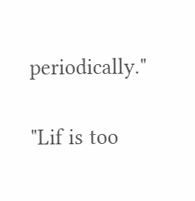periodically."

"Lif is too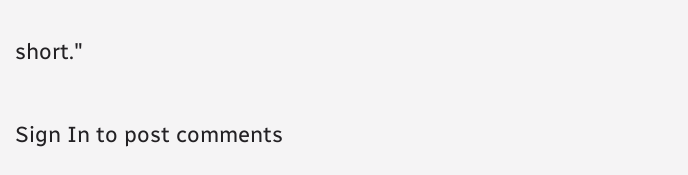short."

Sign In to post comments